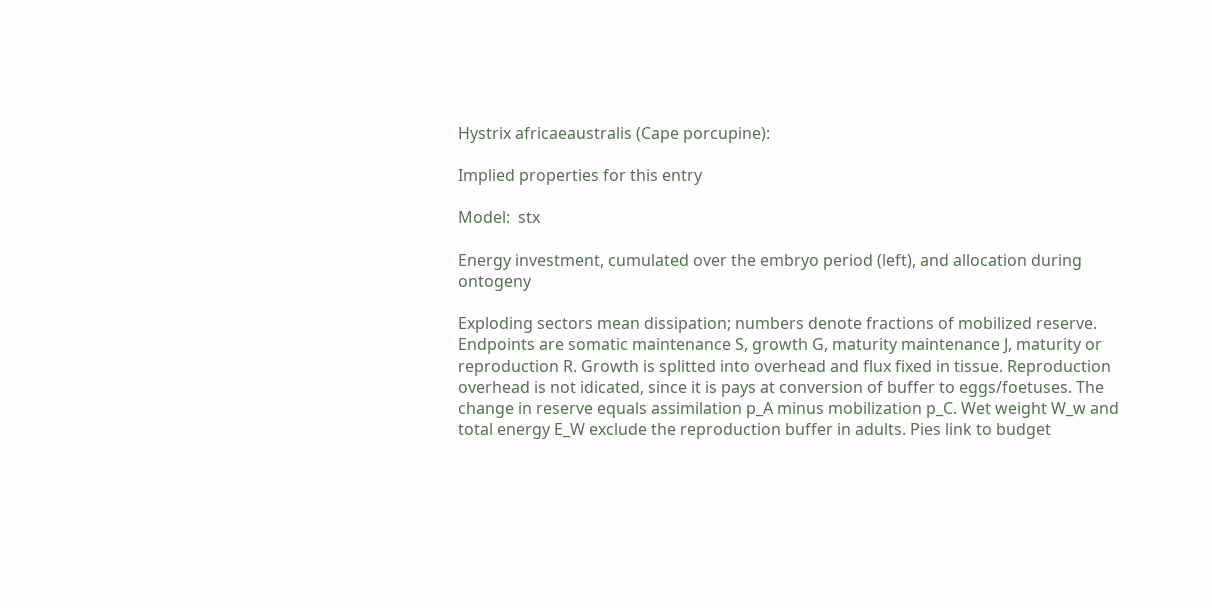Hystrix africaeaustralis (Cape porcupine):

Implied properties for this entry

Model:  stx

Energy investment, cumulated over the embryo period (left), and allocation during ontogeny

Exploding sectors mean dissipation; numbers denote fractions of mobilized reserve. Endpoints are somatic maintenance S, growth G, maturity maintenance J, maturity or reproduction R. Growth is splitted into overhead and flux fixed in tissue. Reproduction overhead is not idicated, since it is pays at conversion of buffer to eggs/foetuses. The change in reserve equals assimilation p_A minus mobilization p_C. Wet weight W_w and total energy E_W exclude the reproduction buffer in adults. Pies link to budget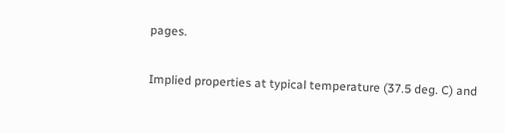pages.

Implied properties at typical temperature (37.5 deg. C) and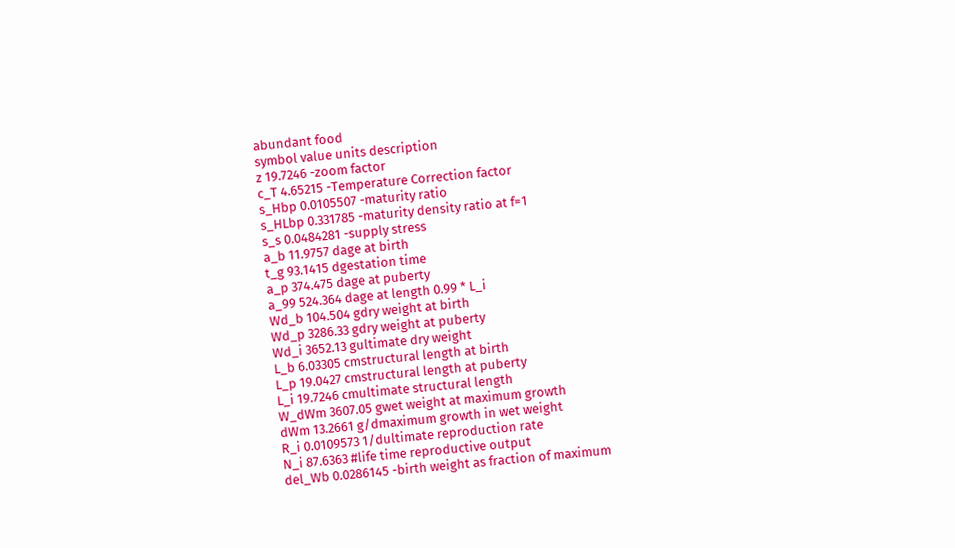abundant food
symbol value units description
z 19.7246 -zoom factor
c_T 4.65215 -Temperature Correction factor
s_Hbp 0.0105507 -maturity ratio
s_HLbp 0.331785 -maturity density ratio at f=1
s_s 0.0484281 -supply stress
a_b 11.9757 dage at birth
t_g 93.1415 dgestation time
a_p 374.475 dage at puberty
a_99 524.364 dage at length 0.99 * L_i
Wd_b 104.504 gdry weight at birth
Wd_p 3286.33 gdry weight at puberty
Wd_i 3652.13 gultimate dry weight
L_b 6.03305 cmstructural length at birth
L_p 19.0427 cmstructural length at puberty
L_i 19.7246 cmultimate structural length
W_dWm 3607.05 gwet weight at maximum growth
dWm 13.2661 g/dmaximum growth in wet weight
R_i 0.0109573 1/dultimate reproduction rate
N_i 87.6363 #life time reproductive output
del_Wb 0.0286145 -birth weight as fraction of maximum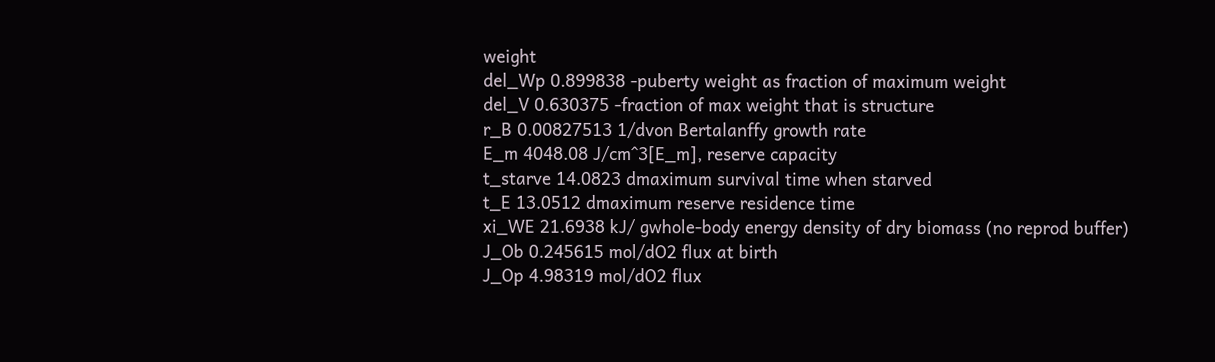weight
del_Wp 0.899838 -puberty weight as fraction of maximum weight
del_V 0.630375 -fraction of max weight that is structure
r_B 0.00827513 1/dvon Bertalanffy growth rate
E_m 4048.08 J/cm^3[E_m], reserve capacity
t_starve 14.0823 dmaximum survival time when starved
t_E 13.0512 dmaximum reserve residence time
xi_WE 21.6938 kJ/ gwhole-body energy density of dry biomass (no reprod buffer)
J_Ob 0.245615 mol/dO2 flux at birth
J_Op 4.98319 mol/dO2 flux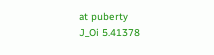at puberty
J_Oi 5.41378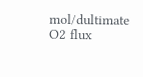mol/dultimate O2 flux